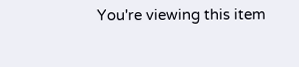You're viewing this item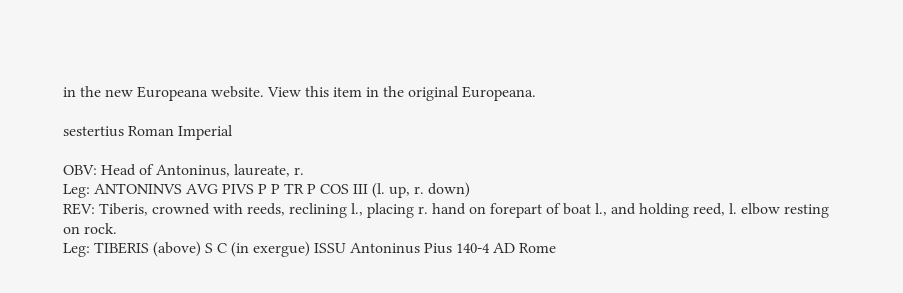in the new Europeana website. View this item in the original Europeana.

sestertius Roman Imperial

OBV: Head of Antoninus, laureate, r.
Leg: ANTONINVS AVG PIVS P P TR P COS III (l. up, r. down)
REV: Tiberis, crowned with reeds, reclining l., placing r. hand on forepart of boat l., and holding reed, l. elbow resting on rock.
Leg: TIBERIS (above) S C (in exergue) ISSU Antoninus Pius 140-4 AD Rome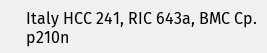Italy HCC 241, RIC 643a, BMC Cp. p210n